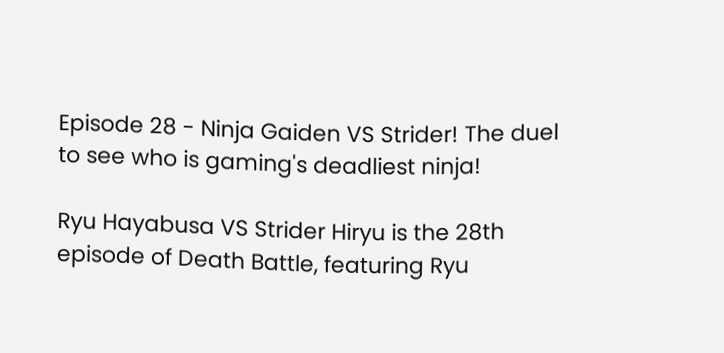Episode 28 - Ninja Gaiden VS Strider! The duel to see who is gaming's deadliest ninja!

Ryu Hayabusa VS Strider Hiryu is the 28th episode of Death Battle, featuring Ryu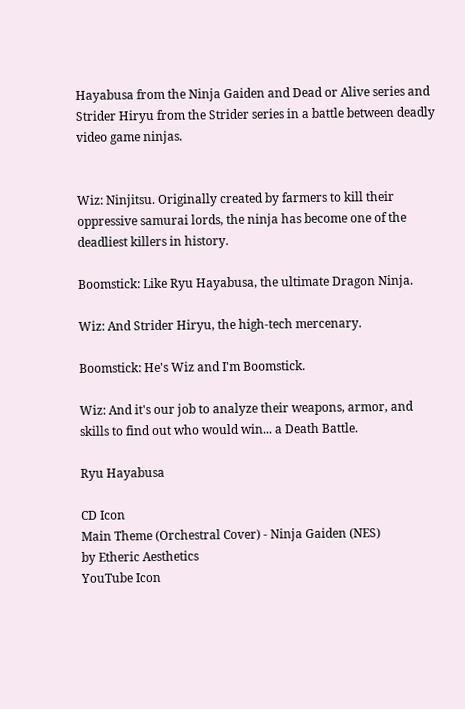Hayabusa from the Ninja Gaiden and Dead or Alive series and Strider Hiryu from the Strider series in a battle between deadly video game ninjas.


Wiz: Ninjitsu. Originally created by farmers to kill their oppressive samurai lords, the ninja has become one of the deadliest killers in history.

Boomstick: Like Ryu Hayabusa, the ultimate Dragon Ninja.

Wiz: And Strider Hiryu, the high-tech mercenary.

Boomstick: He's Wiz and I'm Boomstick.

Wiz: And it's our job to analyze their weapons, armor, and skills to find out who would win... a Death Battle.

Ryu Hayabusa

CD Icon
Main Theme (Orchestral Cover) - Ninja Gaiden (NES)
by Etheric Aesthetics
YouTube Icon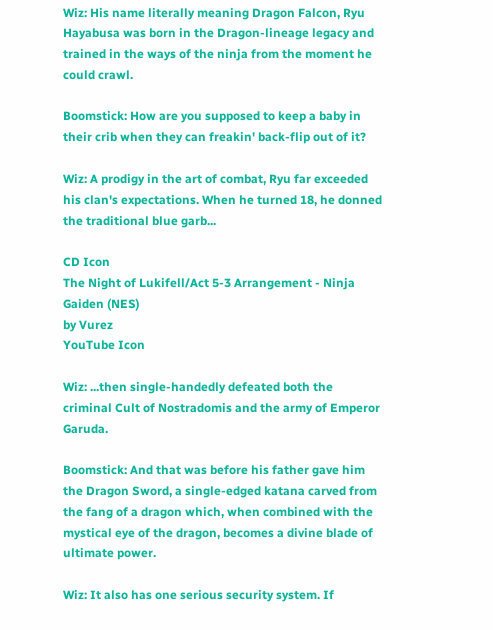Wiz: His name literally meaning Dragon Falcon, Ryu Hayabusa was born in the Dragon-lineage legacy and trained in the ways of the ninja from the moment he could crawl.

Boomstick: How are you supposed to keep a baby in their crib when they can freakin' back-flip out of it?

Wiz: A prodigy in the art of combat, Ryu far exceeded his clan's expectations. When he turned 18, he donned the traditional blue garb...

CD Icon
The Night of Lukifell/Act 5-3 Arrangement - Ninja Gaiden (NES)
by Vurez
YouTube Icon

Wiz: ...then single-handedly defeated both the criminal Cult of Nostradomis and the army of Emperor Garuda.

Boomstick: And that was before his father gave him the Dragon Sword, a single-edged katana carved from the fang of a dragon which, when combined with the mystical eye of the dragon, becomes a divine blade of ultimate power.

Wiz: It also has one serious security system. If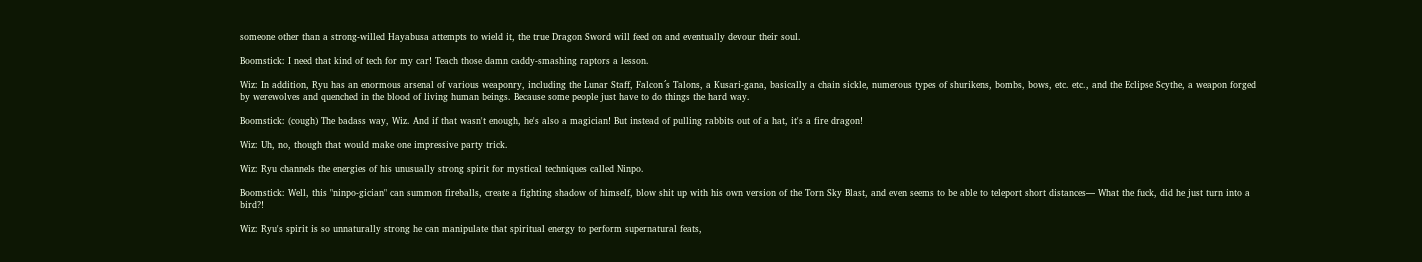someone other than a strong-willed Hayabusa attempts to wield it, the true Dragon Sword will feed on and eventually devour their soul.

Boomstick: I need that kind of tech for my car! Teach those damn caddy-smashing raptors a lesson.

Wiz: In addition, Ryu has an enormous arsenal of various weaponry, including the Lunar Staff, Falcon´s Talons, a Kusari-gana, basically a chain sickle, numerous types of shurikens, bombs, bows, etc. etc., and the Eclipse Scythe, a weapon forged by werewolves and quenched in the blood of living human beings. Because some people just have to do things the hard way.

Boomstick: (cough) The badass way, Wiz. And if that wasn't enough, he's also a magician! But instead of pulling rabbits out of a hat, it's a fire dragon!

Wiz: Uh, no, though that would make one impressive party trick.

Wiz: Ryu channels the energies of his unusually strong spirit for mystical techniques called Ninpo.

Boomstick: Well, this "ninpo-gician" can summon fireballs, create a fighting shadow of himself, blow shit up with his own version of the Torn Sky Blast, and even seems to be able to teleport short distances— What the fuck, did he just turn into a bird?!

Wiz: Ryu's spirit is so unnaturally strong he can manipulate that spiritual energy to perform supernatural feats,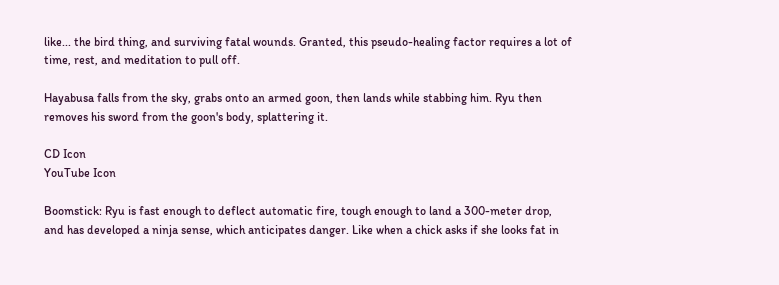like... the bird thing, and surviving fatal wounds. Granted, this pseudo-healing factor requires a lot of time, rest, and meditation to pull off.

Hayabusa falls from the sky, grabs onto an armed goon, then lands while stabbing him. Ryu then removes his sword from the goon's body, splattering it.

CD Icon
YouTube Icon

Boomstick: Ryu is fast enough to deflect automatic fire, tough enough to land a 300-meter drop, and has developed a ninja sense, which anticipates danger. Like when a chick asks if she looks fat in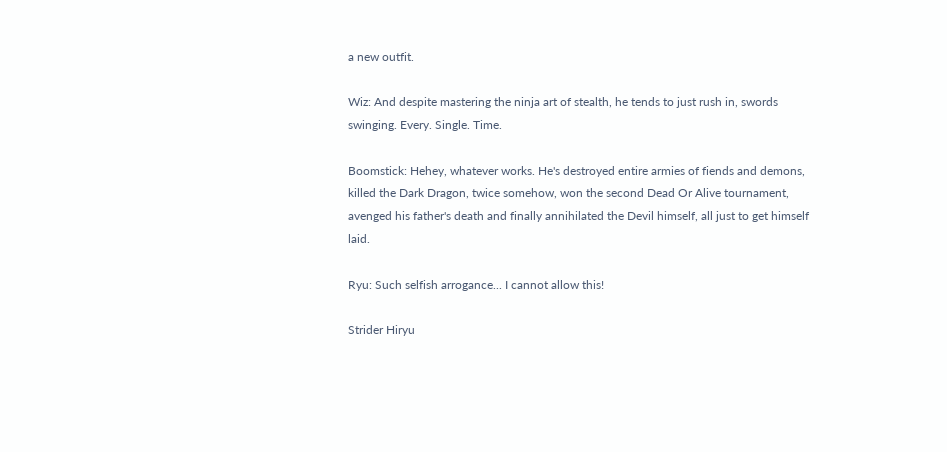a new outfit.

Wiz: And despite mastering the ninja art of stealth, he tends to just rush in, swords swinging. Every. Single. Time.

Boomstick: Hehey, whatever works. He's destroyed entire armies of fiends and demons, killed the Dark Dragon, twice somehow, won the second Dead Or Alive tournament, avenged his father's death and finally annihilated the Devil himself, all just to get himself laid.

Ryu: Such selfish arrogance... I cannot allow this!

Strider Hiryu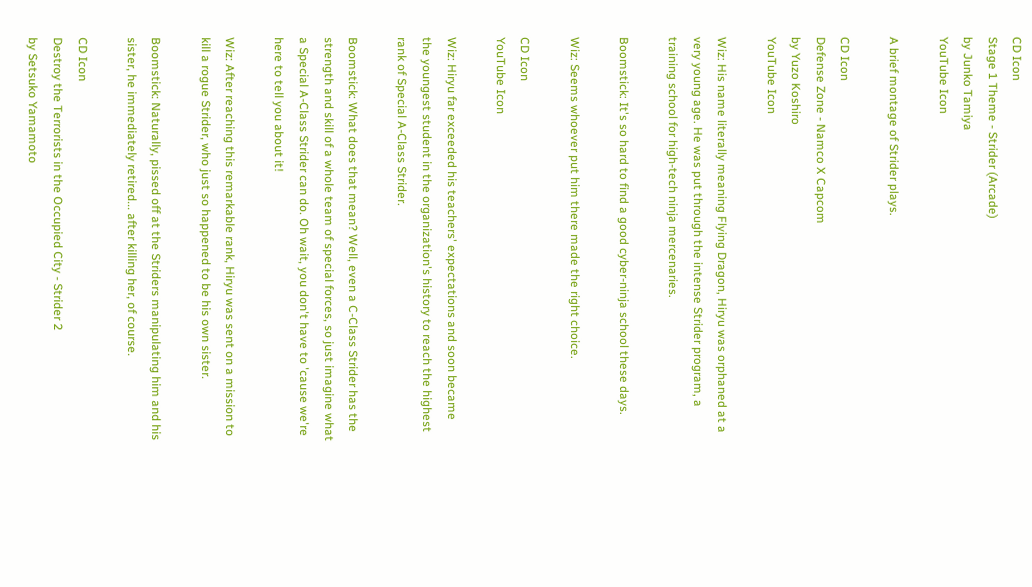CD Icon
Stage 1 Theme - Strider (Arcade)
by Junko Tamiya
YouTube Icon

A brief montage of Strider plays.

CD Icon
Defense Zone - Namco X Capcom
by Yuzo Koshiro
YouTube Icon

Wiz: His name literally meaning Flying Dragon, Hiryu was orphaned at a very young age. He was put through the intense Strider program, a training school for high-tech ninja mercenaries.

Boomstick: It's so hard to find a good cyber-ninja school these days.

Wiz: Seems whoever put him there made the right choice.

CD Icon
YouTube Icon

Wiz: Hiryu far exceeded his teachers' expectations and soon became the youngest student in the organization's history to reach the highest rank of Special A-Class Strider.

Boomstick: What does that mean? Well, even a C-Class Strider has the strength and skill of a whole team of special forces, so just imagine what a Special A-Class Strider can do. Oh wait, you don't have to 'cause we're here to tell you about it!

Wiz: After reaching this remarkable rank, Hiryu was sent on a mission to kill a rogue Strider, who just so happened to be his own sister.

Boomstick: Naturally, pissed off at the Striders manipulating him and his sister, he immediately retired... after killing her, of course.

CD Icon
Destroy the Terrorists in the Occupied City - Strider 2
by Setsuko Yamamoto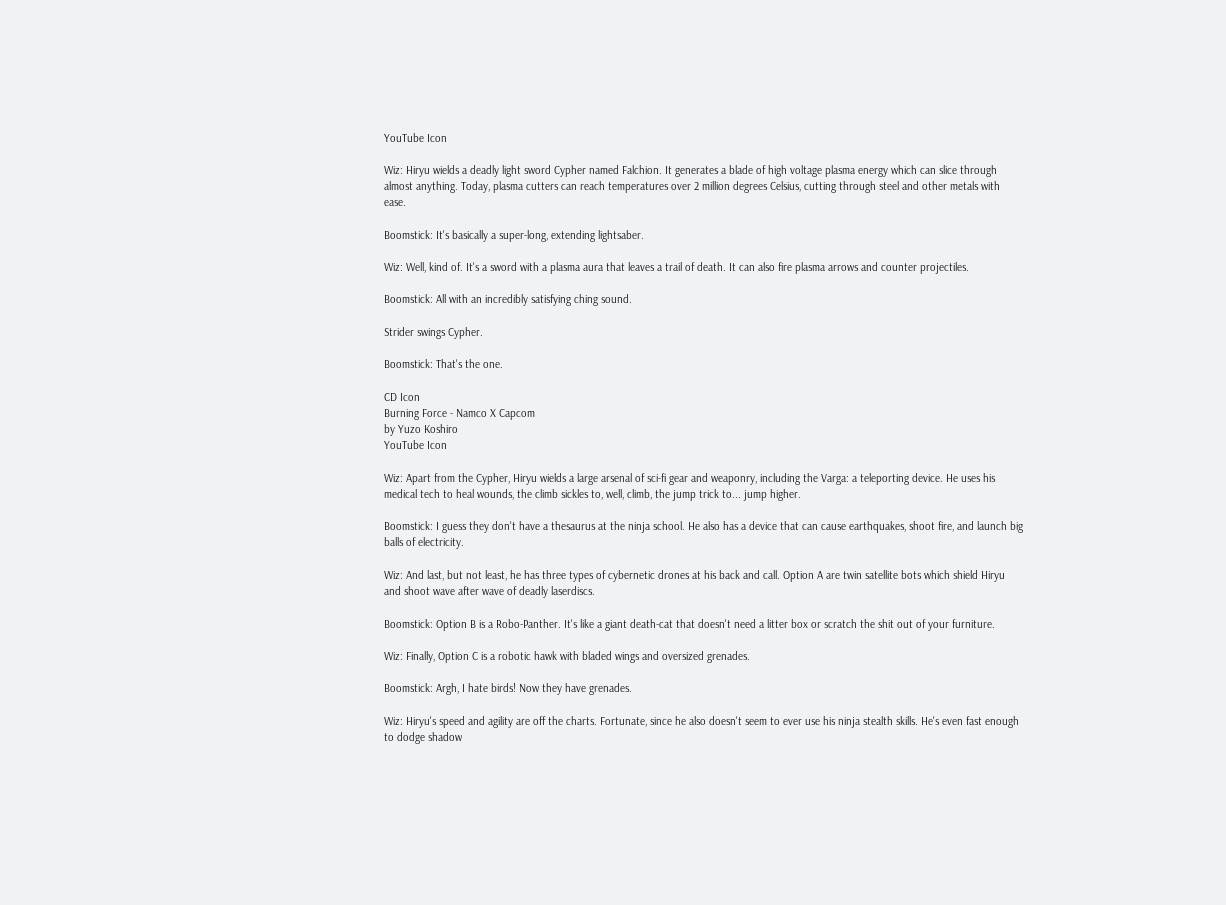YouTube Icon

Wiz: Hiryu wields a deadly light sword Cypher named Falchion. It generates a blade of high voltage plasma energy which can slice through almost anything. Today, plasma cutters can reach temperatures over 2 million degrees Celsius, cutting through steel and other metals with ease.

Boomstick: It's basically a super-long, extending lightsaber.

Wiz: Well, kind of. It's a sword with a plasma aura that leaves a trail of death. It can also fire plasma arrows and counter projectiles.

Boomstick: All with an incredibly satisfying ching sound.

Strider swings Cypher.

Boomstick: That's the one.

CD Icon
Burning Force - Namco X Capcom
by Yuzo Koshiro
YouTube Icon

Wiz: Apart from the Cypher, Hiryu wields a large arsenal of sci-fi gear and weaponry, including the Varga: a teleporting device. He uses his medical tech to heal wounds, the climb sickles to, well, climb, the jump trick to... jump higher.

Boomstick: I guess they don't have a thesaurus at the ninja school. He also has a device that can cause earthquakes, shoot fire, and launch big balls of electricity.

Wiz: And last, but not least, he has three types of cybernetic drones at his back and call. Option A are twin satellite bots which shield Hiryu and shoot wave after wave of deadly laserdiscs.

Boomstick: Option B is a Robo-Panther. It's like a giant death-cat that doesn't need a litter box or scratch the shit out of your furniture.

Wiz: Finally, Option C is a robotic hawk with bladed wings and oversized grenades.

Boomstick: Argh, I hate birds! Now they have grenades.

Wiz: Hiryu's speed and agility are off the charts. Fortunate, since he also doesn't seem to ever use his ninja stealth skills. He's even fast enough to dodge shadow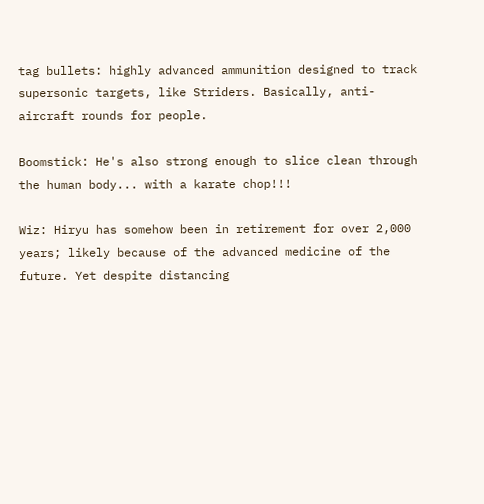tag bullets: highly advanced ammunition designed to track supersonic targets, like Striders. Basically, anti-aircraft rounds for people.

Boomstick: He's also strong enough to slice clean through the human body... with a karate chop!!!

Wiz: Hiryu has somehow been in retirement for over 2,000 years; likely because of the advanced medicine of the future. Yet despite distancing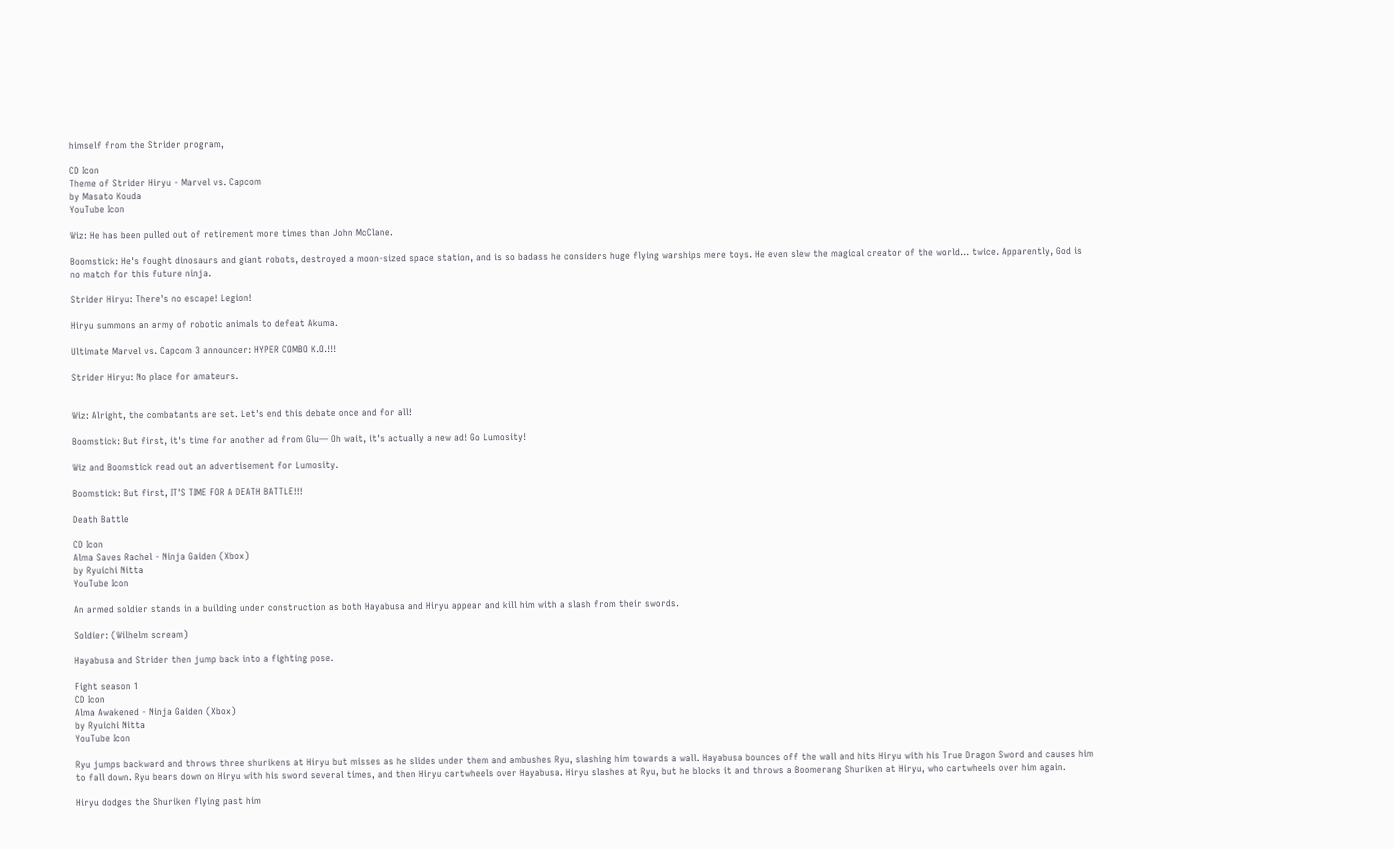himself from the Strider program,

CD Icon
Theme of Strider Hiryu - Marvel vs. Capcom
by Masato Kouda
YouTube Icon

Wiz: He has been pulled out of retirement more times than John McClane.

Boomstick: He's fought dinosaurs and giant robots, destroyed a moon-sized space station, and is so badass he considers huge flying warships mere toys. He even slew the magical creator of the world... twice. Apparently, God is no match for this future ninja.

Strider Hiryu: There's no escape! Legion!

Hiryu summons an army of robotic animals to defeat Akuma.

Ultimate Marvel vs. Capcom 3 announcer: HYPER COMBO K.O.!!!

Strider Hiryu: No place for amateurs.


Wiz: Alright, the combatants are set. Let's end this debate once and for all!

Boomstick: But first, it's time for another ad from Glu— Oh wait, it's actually a new ad! Go Lumosity!

Wiz and Boomstick read out an advertisement for Lumosity.

Boomstick: But first, IT'S TIME FOR A DEATH BATTLE!!!

Death Battle

CD Icon
Alma Saves Rachel - Ninja Gaiden (Xbox)
by Ryuichi Nitta
YouTube Icon

An armed soldier stands in a building under construction as both Hayabusa and Hiryu appear and kill him with a slash from their swords.

Soldier: (Wilhelm scream)

Hayabusa and Strider then jump back into a fighting pose.

Fight season 1
CD Icon
Alma Awakened - Ninja Gaiden (Xbox)
by Ryuichi Nitta
YouTube Icon

Ryu jumps backward and throws three shurikens at Hiryu but misses as he slides under them and ambushes Ryu, slashing him towards a wall. Hayabusa bounces off the wall and hits Hiryu with his True Dragon Sword and causes him to fall down. Ryu bears down on Hiryu with his sword several times, and then Hiryu cartwheels over Hayabusa. Hiryu slashes at Ryu, but he blocks it and throws a Boomerang Shuriken at Hiryu, who cartwheels over him again.

Hiryu dodges the Shuriken flying past him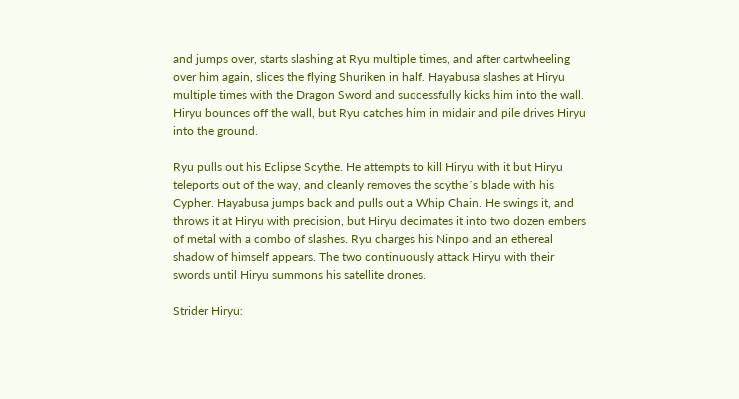and jumps over, starts slashing at Ryu multiple times, and after cartwheeling over him again, slices the flying Shuriken in half. Hayabusa slashes at Hiryu multiple times with the Dragon Sword and successfully kicks him into the wall. Hiryu bounces off the wall, but Ryu catches him in midair and pile drives Hiryu into the ground.

Ryu pulls out his Eclipse Scythe. He attempts to kill Hiryu with it but Hiryu teleports out of the way, and cleanly removes the scythe´s blade with his Cypher. Hayabusa jumps back and pulls out a Whip Chain. He swings it, and throws it at Hiryu with precision, but Hiryu decimates it into two dozen embers of metal with a combo of slashes. Ryu charges his Ninpo and an ethereal shadow of himself appears. The two continuously attack Hiryu with their swords until Hiryu summons his satellite drones.

Strider Hiryu: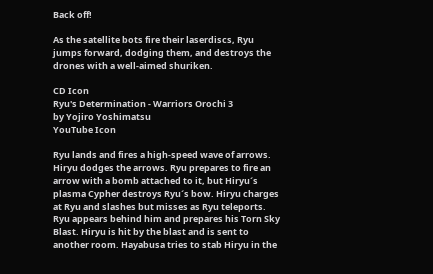Back off!

As the satellite bots fire their laserdiscs, Ryu jumps forward, dodging them, and destroys the drones with a well-aimed shuriken.

CD Icon
Ryu's Determination - Warriors Orochi 3
by Yojiro Yoshimatsu
YouTube Icon

Ryu lands and fires a high-speed wave of arrows. Hiryu dodges the arrows. Ryu prepares to fire an arrow with a bomb attached to it, but Hiryu´s plasma Cypher destroys Ryu´s bow. Hiryu charges at Ryu and slashes but misses as Ryu teleports. Ryu appears behind him and prepares his Torn Sky Blast. Hiryu is hit by the blast and is sent to another room. Hayabusa tries to stab Hiryu in the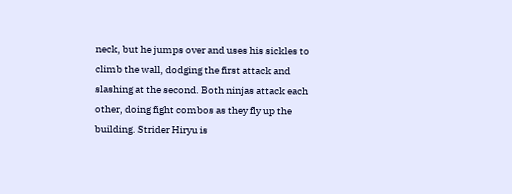neck, but he jumps over and uses his sickles to climb the wall, dodging the first attack and slashing at the second. Both ninjas attack each other, doing fight combos as they fly up the building. Strider Hiryu is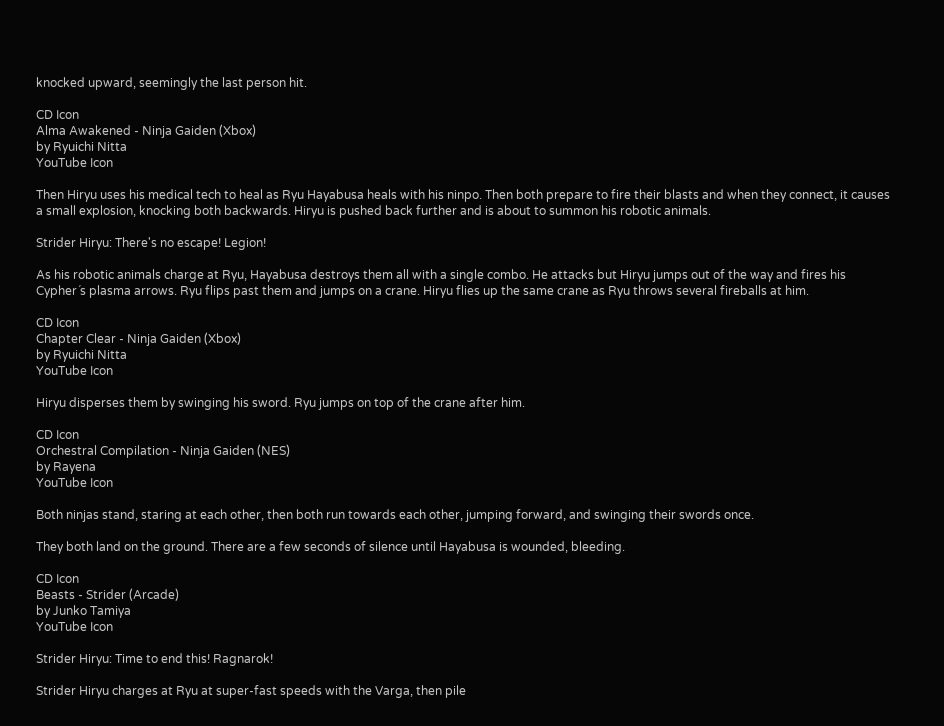knocked upward, seemingly the last person hit.

CD Icon
Alma Awakened - Ninja Gaiden (Xbox)
by Ryuichi Nitta
YouTube Icon

Then Hiryu uses his medical tech to heal as Ryu Hayabusa heals with his ninpo. Then both prepare to fire their blasts and when they connect, it causes a small explosion, knocking both backwards. Hiryu is pushed back further and is about to summon his robotic animals.

Strider Hiryu: There's no escape! Legion!

As his robotic animals charge at Ryu, Hayabusa destroys them all with a single combo. He attacks but Hiryu jumps out of the way and fires his Cypher´s plasma arrows. Ryu flips past them and jumps on a crane. Hiryu flies up the same crane as Ryu throws several fireballs at him.

CD Icon
Chapter Clear - Ninja Gaiden (Xbox)
by Ryuichi Nitta
YouTube Icon

Hiryu disperses them by swinging his sword. Ryu jumps on top of the crane after him.

CD Icon
Orchestral Compilation - Ninja Gaiden (NES)
by Rayena
YouTube Icon

Both ninjas stand, staring at each other, then both run towards each other, jumping forward, and swinging their swords once.

They both land on the ground. There are a few seconds of silence until Hayabusa is wounded, bleeding.

CD Icon
Beasts - Strider (Arcade)
by Junko Tamiya
YouTube Icon

Strider Hiryu: Time to end this! Ragnarok!

Strider Hiryu charges at Ryu at super-fast speeds with the Varga, then pile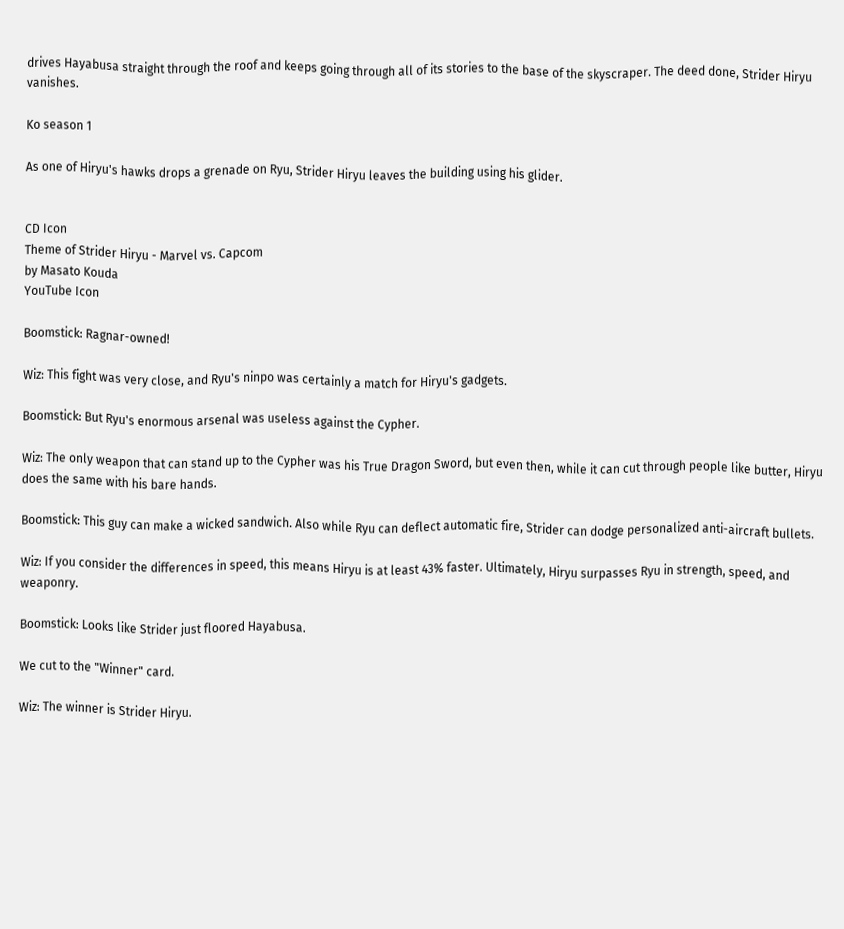drives Hayabusa straight through the roof and keeps going through all of its stories to the base of the skyscraper. The deed done, Strider Hiryu vanishes.

Ko season 1

As one of Hiryu's hawks drops a grenade on Ryu, Strider Hiryu leaves the building using his glider.


CD Icon
Theme of Strider Hiryu - Marvel vs. Capcom
by Masato Kouda
YouTube Icon

Boomstick: Ragnar-owned!

Wiz: This fight was very close, and Ryu's ninpo was certainly a match for Hiryu's gadgets.

Boomstick: But Ryu's enormous arsenal was useless against the Cypher.

Wiz: The only weapon that can stand up to the Cypher was his True Dragon Sword, but even then, while it can cut through people like butter, Hiryu does the same with his bare hands.

Boomstick: This guy can make a wicked sandwich. Also while Ryu can deflect automatic fire, Strider can dodge personalized anti-aircraft bullets.

Wiz: If you consider the differences in speed, this means Hiryu is at least 43% faster. Ultimately, Hiryu surpasses Ryu in strength, speed, and weaponry.

Boomstick: Looks like Strider just floored Hayabusa.

We cut to the "Winner" card.

Wiz: The winner is Strider Hiryu.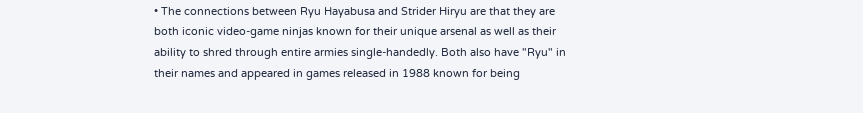• The connections between Ryu Hayabusa and Strider Hiryu are that they are both iconic video-game ninjas known for their unique arsenal as well as their ability to shred through entire armies single-handedly. Both also have "Ryu" in their names and appeared in games released in 1988 known for being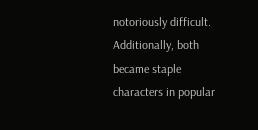notoriously difficult. Additionally, both became staple characters in popular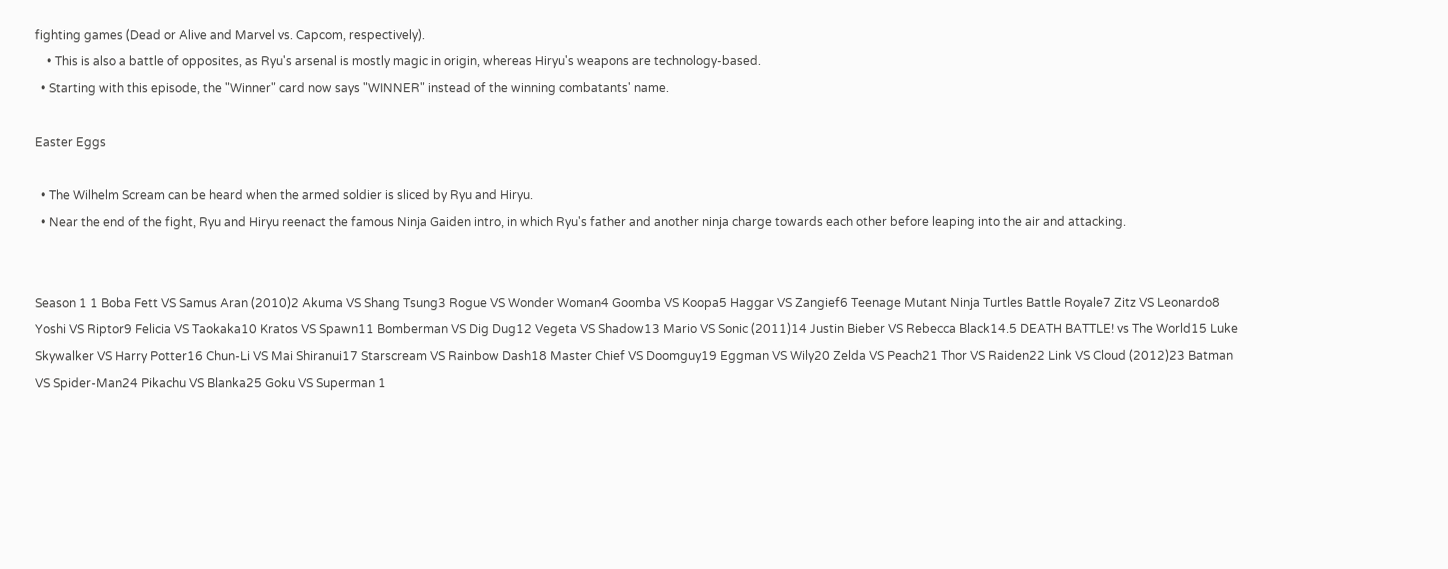fighting games (Dead or Alive and Marvel vs. Capcom, respectively).
    • This is also a battle of opposites, as Ryu's arsenal is mostly magic in origin, whereas Hiryu's weapons are technology-based.
  • Starting with this episode, the "Winner" card now says "WINNER" instead of the winning combatants' name.

Easter Eggs

  • The Wilhelm Scream can be heard when the armed soldier is sliced by Ryu and Hiryu.
  • Near the end of the fight, Ryu and Hiryu reenact the famous Ninja Gaiden intro, in which Ryu's father and another ninja charge towards each other before leaping into the air and attacking.


Season 1 1 Boba Fett VS Samus Aran (2010)2 Akuma VS Shang Tsung3 Rogue VS Wonder Woman4 Goomba VS Koopa5 Haggar VS Zangief6 Teenage Mutant Ninja Turtles Battle Royale7 Zitz VS Leonardo8 Yoshi VS Riptor9 Felicia VS Taokaka10 Kratos VS Spawn11 Bomberman VS Dig Dug12 Vegeta VS Shadow13 Mario VS Sonic (2011)14 Justin Bieber VS Rebecca Black14.5 DEATH BATTLE! vs The World15 Luke Skywalker VS Harry Potter16 Chun-Li VS Mai Shiranui17 Starscream VS Rainbow Dash18 Master Chief VS Doomguy19 Eggman VS Wily20 Zelda VS Peach21 Thor VS Raiden22 Link VS Cloud (2012)23 Batman VS Spider-Man24 Pikachu VS Blanka25 Goku VS Superman 1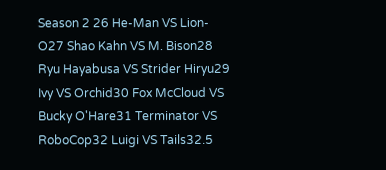Season 2 26 He-Man VS Lion-O27 Shao Kahn VS M. Bison28 Ryu Hayabusa VS Strider Hiryu29 Ivy VS Orchid30 Fox McCloud VS Bucky O'Hare31 Terminator VS RoboCop32 Luigi VS Tails32.5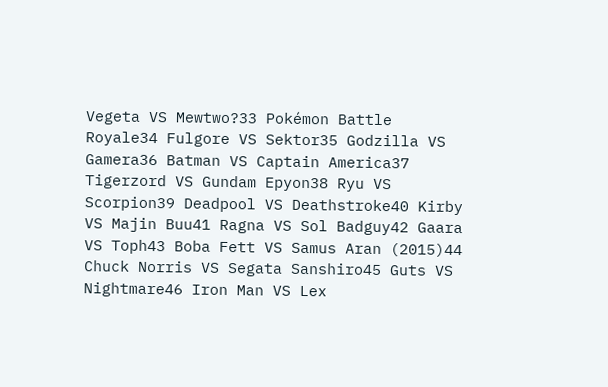Vegeta VS Mewtwo?33 Pokémon Battle Royale34 Fulgore VS Sektor35 Godzilla VS Gamera36 Batman VS Captain America37 Tigerzord VS Gundam Epyon38 Ryu VS Scorpion39 Deadpool VS Deathstroke40 Kirby VS Majin Buu41 Ragna VS Sol Badguy42 Gaara VS Toph43 Boba Fett VS Samus Aran (2015)44 Chuck Norris VS Segata Sanshiro45 Guts VS Nightmare46 Iron Man VS Lex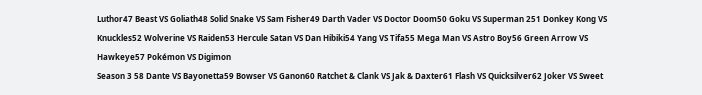Luthor47 Beast VS Goliath48 Solid Snake VS Sam Fisher49 Darth Vader VS Doctor Doom50 Goku VS Superman 251 Donkey Kong VS Knuckles52 Wolverine VS Raiden53 Hercule Satan VS Dan Hibiki54 Yang VS Tifa55 Mega Man VS Astro Boy56 Green Arrow VS Hawkeye57 Pokémon VS Digimon
Season 3 58 Dante VS Bayonetta59 Bowser VS Ganon60 Ratchet & Clank VS Jak & Daxter61 Flash VS Quicksilver62 Joker VS Sweet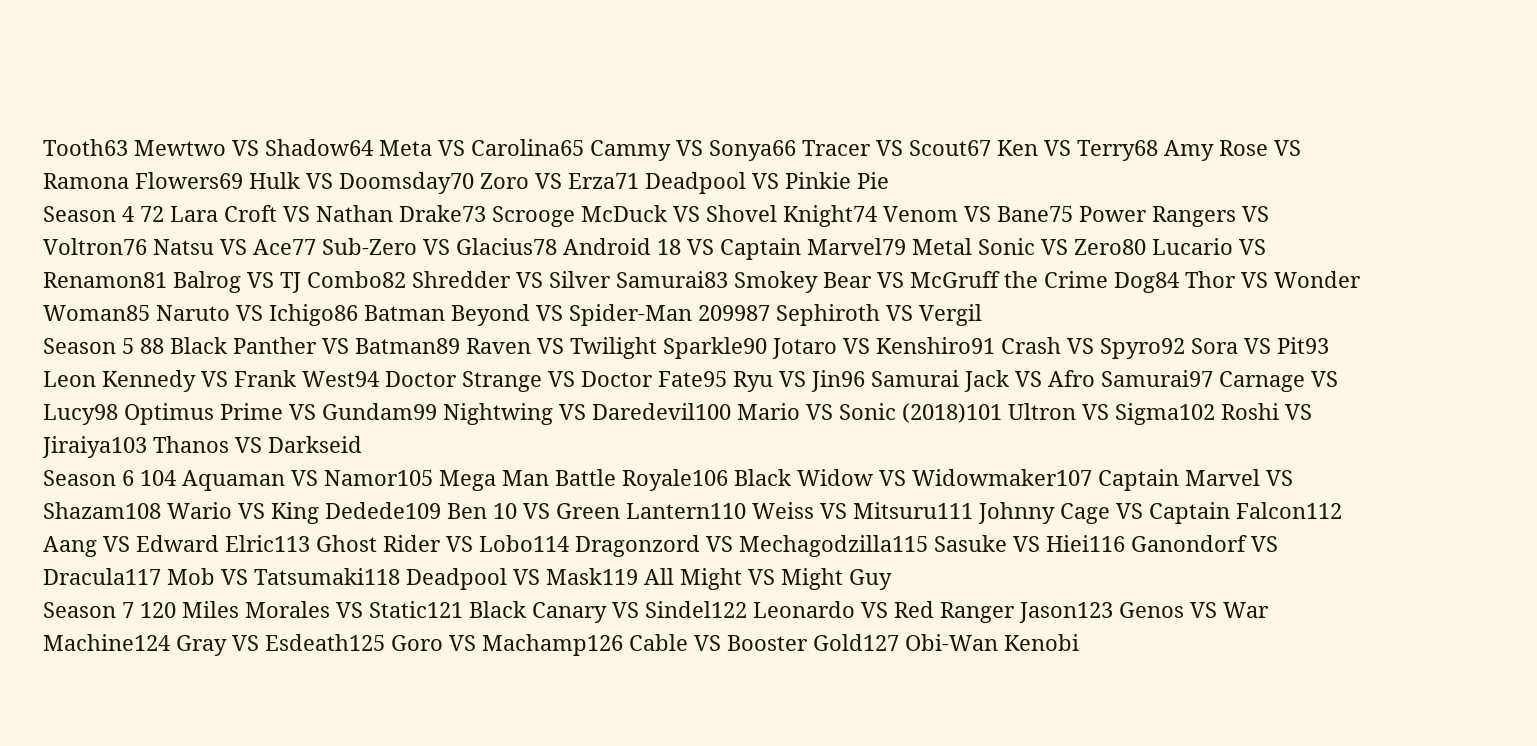Tooth63 Mewtwo VS Shadow64 Meta VS Carolina65 Cammy VS Sonya66 Tracer VS Scout67 Ken VS Terry68 Amy Rose VS Ramona Flowers69 Hulk VS Doomsday70 Zoro VS Erza71 Deadpool VS Pinkie Pie
Season 4 72 Lara Croft VS Nathan Drake73 Scrooge McDuck VS Shovel Knight74 Venom VS Bane75 Power Rangers VS Voltron76 Natsu VS Ace77 Sub-Zero VS Glacius78 Android 18 VS Captain Marvel79 Metal Sonic VS Zero80 Lucario VS Renamon81 Balrog VS TJ Combo82 Shredder VS Silver Samurai83 Smokey Bear VS McGruff the Crime Dog84 Thor VS Wonder Woman85 Naruto VS Ichigo86 Batman Beyond VS Spider-Man 209987 Sephiroth VS Vergil
Season 5 88 Black Panther VS Batman89 Raven VS Twilight Sparkle90 Jotaro VS Kenshiro91 Crash VS Spyro92 Sora VS Pit93 Leon Kennedy VS Frank West94 Doctor Strange VS Doctor Fate95 Ryu VS Jin96 Samurai Jack VS Afro Samurai97 Carnage VS Lucy98 Optimus Prime VS Gundam99 Nightwing VS Daredevil100 Mario VS Sonic (2018)101 Ultron VS Sigma102 Roshi VS Jiraiya103 Thanos VS Darkseid
Season 6 104 Aquaman VS Namor105 Mega Man Battle Royale106 Black Widow VS Widowmaker107 Captain Marvel VS Shazam108 Wario VS King Dedede109 Ben 10 VS Green Lantern110 Weiss VS Mitsuru111 Johnny Cage VS Captain Falcon112 Aang VS Edward Elric113 Ghost Rider VS Lobo114 Dragonzord VS Mechagodzilla115 Sasuke VS Hiei116 Ganondorf VS Dracula117 Mob VS Tatsumaki118 Deadpool VS Mask119 All Might VS Might Guy
Season 7 120 Miles Morales VS Static121 Black Canary VS Sindel122 Leonardo VS Red Ranger Jason123 Genos VS War Machine124 Gray VS Esdeath125 Goro VS Machamp126 Cable VS Booster Gold127 Obi-Wan Kenobi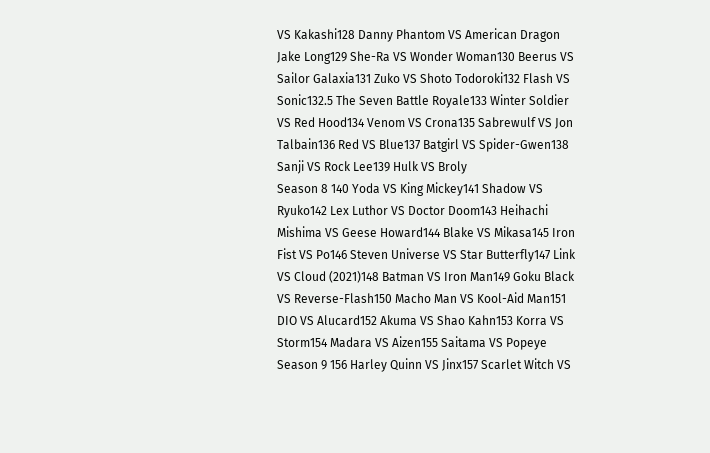VS Kakashi128 Danny Phantom VS American Dragon Jake Long129 She-Ra VS Wonder Woman130 Beerus VS Sailor Galaxia131 Zuko VS Shoto Todoroki132 Flash VS Sonic132.5 The Seven Battle Royale133 Winter Soldier VS Red Hood134 Venom VS Crona135 Sabrewulf VS Jon Talbain136 Red VS Blue137 Batgirl VS Spider-Gwen138 Sanji VS Rock Lee139 Hulk VS Broly
Season 8 140 Yoda VS King Mickey141 Shadow VS Ryuko142 Lex Luthor VS Doctor Doom143 Heihachi Mishima VS Geese Howard144 Blake VS Mikasa145 Iron Fist VS Po146 Steven Universe VS Star Butterfly147 Link VS Cloud (2021)148 Batman VS Iron Man149 Goku Black VS Reverse-Flash150 Macho Man VS Kool-Aid Man151 DIO VS Alucard152 Akuma VS Shao Kahn153 Korra VS Storm154 Madara VS Aizen155 Saitama VS Popeye
Season 9 156 Harley Quinn VS Jinx157 Scarlet Witch VS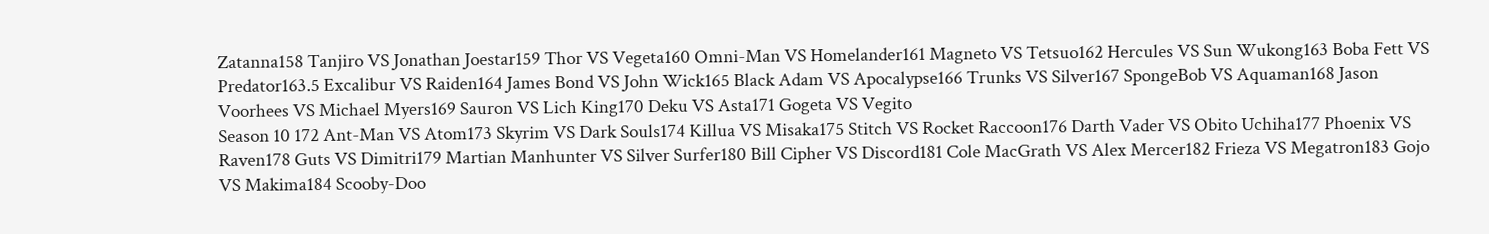Zatanna158 Tanjiro VS Jonathan Joestar159 Thor VS Vegeta160 Omni-Man VS Homelander161 Magneto VS Tetsuo162 Hercules VS Sun Wukong163 Boba Fett VS Predator163.5 Excalibur VS Raiden164 James Bond VS John Wick165 Black Adam VS Apocalypse166 Trunks VS Silver167 SpongeBob VS Aquaman168 Jason Voorhees VS Michael Myers169 Sauron VS Lich King170 Deku VS Asta171 Gogeta VS Vegito
Season 10 172 Ant-Man VS Atom173 Skyrim VS Dark Souls174 Killua VS Misaka175 Stitch VS Rocket Raccoon176 Darth Vader VS Obito Uchiha177 Phoenix VS Raven178 Guts VS Dimitri179 Martian Manhunter VS Silver Surfer180 Bill Cipher VS Discord181 Cole MacGrath VS Alex Mercer182 Frieza VS Megatron183 Gojo VS Makima184 Scooby-Doo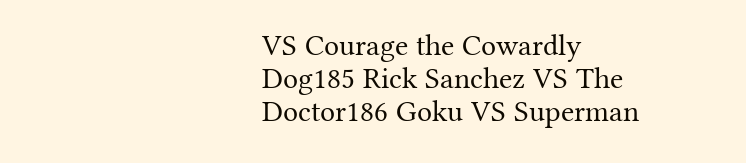VS Courage the Cowardly Dog185 Rick Sanchez VS The Doctor186 Goku VS Superman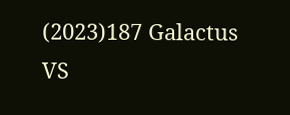(2023)187 Galactus VS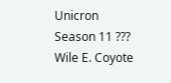Unicron
Season 11 ??? Wile E. Coyote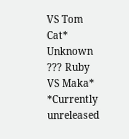VS Tom Cat*
Unknown ??? Ruby VS Maka*
*Currently unreleased